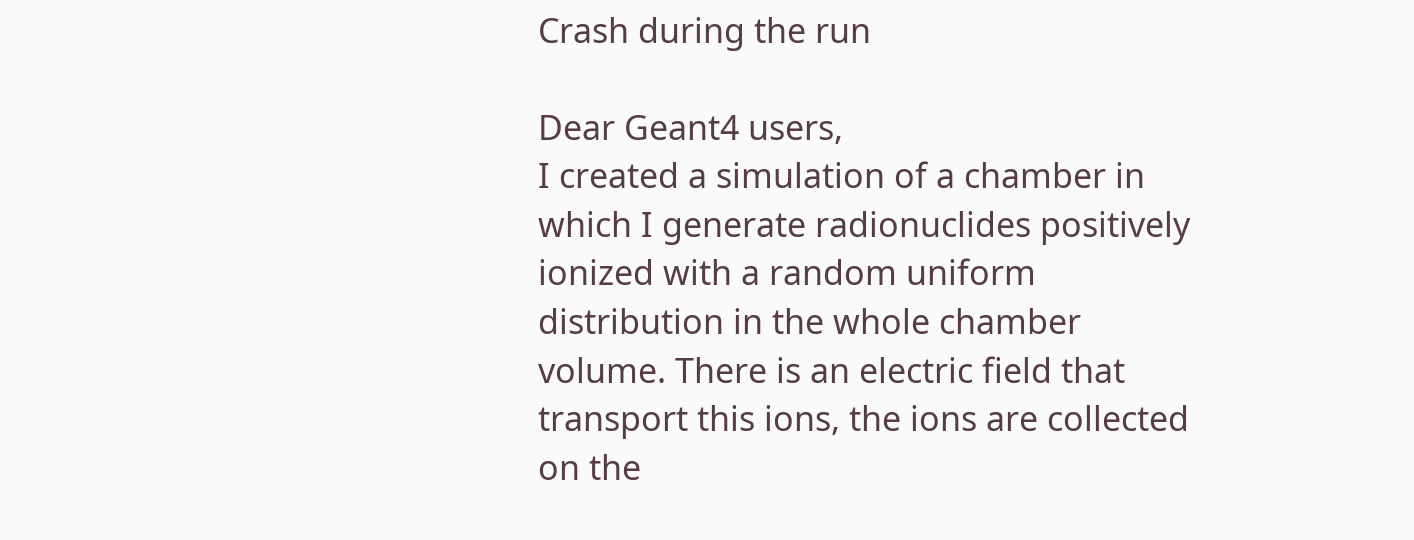Crash during the run

Dear Geant4 users,
I created a simulation of a chamber in which I generate radionuclides positively ionized with a random uniform distribution in the whole chamber volume. There is an electric field that transport this ions, the ions are collected on the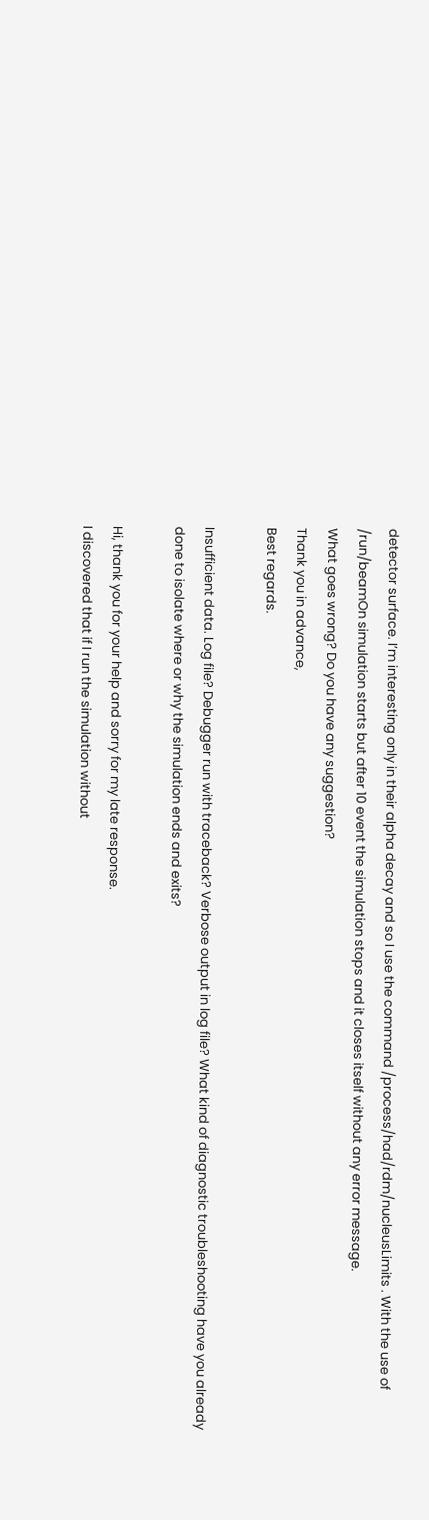detector surface. I’m interesting only in their alpha decay and so I use the command /process/had/rdm/nucleusLimits . With the use of /run/beamOn simulation starts but after 10 event the simulation stops and it closes itself without any error message.
What goes wrong? Do you have any suggestion?
Thank you in advance,
Best regards.

Insufficient data. Log file? Debugger run with traceback? Verbose output in log file? What kind of diagnostic troubleshooting have you already done to isolate where or why the simulation ends and exits?

Hi, thank you for your help and sorry for my late response.
I discovered that if I run the simulation without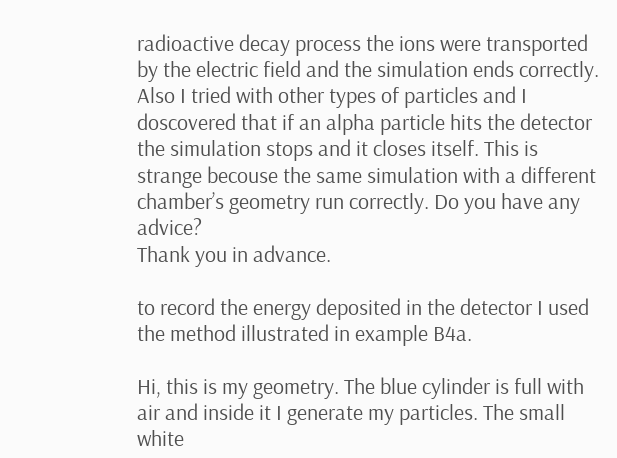radioactive decay process the ions were transported by the electric field and the simulation ends correctly. Also I tried with other types of particles and I doscovered that if an alpha particle hits the detector the simulation stops and it closes itself. This is strange becouse the same simulation with a different chamber’s geometry run correctly. Do you have any advice?
Thank you in advance.

to record the energy deposited in the detector I used the method illustrated in example B4a.

Hi, this is my geometry. The blue cylinder is full with air and inside it I generate my particles. The small white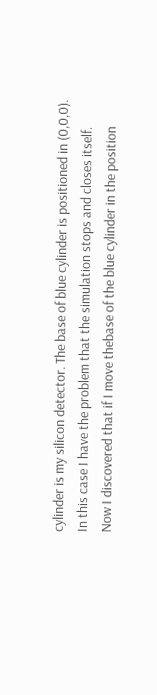cylinder is my silicon detector. The base of blue cylinder is positioned in (0,0,0).
In this case I have the problem that the simulation stops and closes itself.
Now I discovered that if I move thebase of the blue cylinder in the position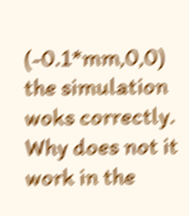(-0.1*mm,0,0) the simulation woks correctly.
Why does not it work in the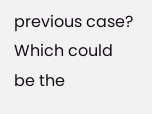previous case?
Which could be the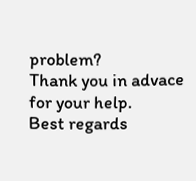problem?
Thank you in advace for your help.
Best regards